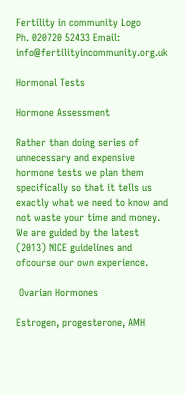Fertility in community Logo
Ph. 020720 52433 Email: info@fertilityincommunity.org.uk

Hormonal Tests

Hormone Assessment

Rather than doing series of unnecessary and expensive hormone tests we plan them specifically so that it tells us exactly what we need to know and not waste your time and money. We are guided by the latest (2013) NICE guidelines and ofcourse our own experience.

 Ovarian Hormones

Estrogen, progesterone, AMH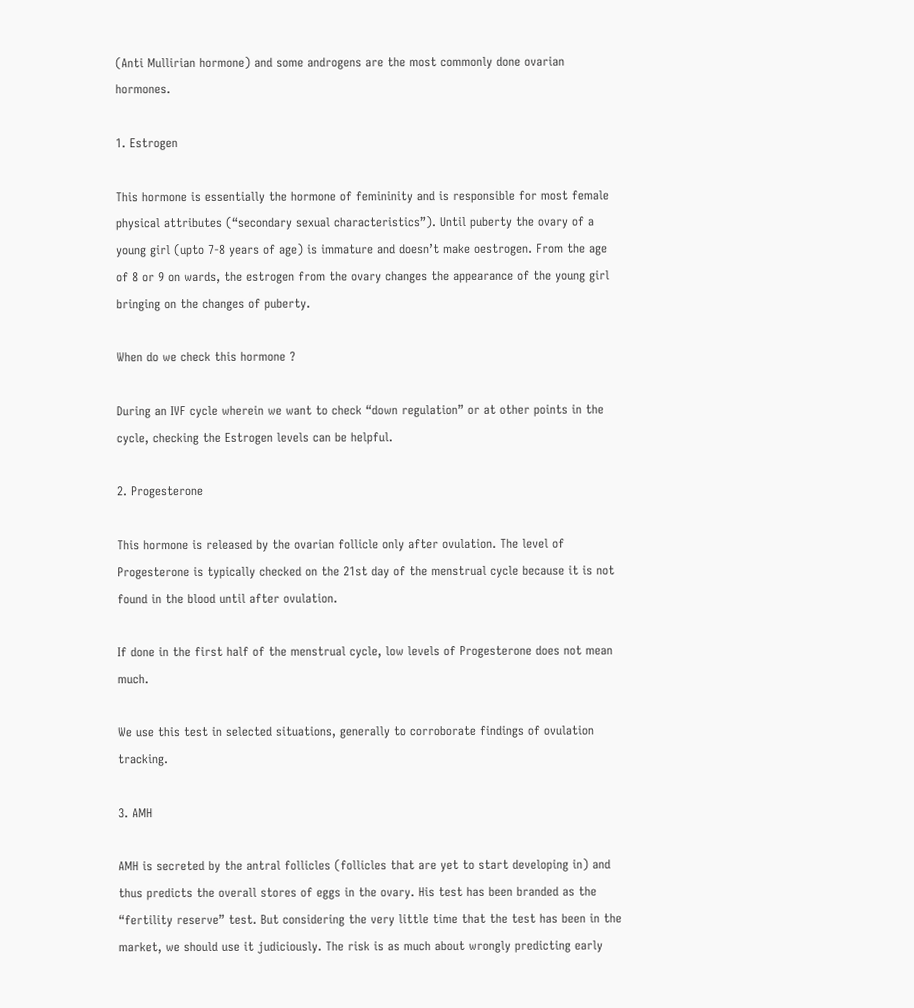(Anti Mullirian hormone) and some androgens are the most commonly done ovarian hormones.

1. Estrogen

This hormone is essentially the hormone of femininity and is responsible for most female physical attributes (“secondary sexual characteristics”). Until puberty the ovary of a young girl (upto 7-8 years of age) is immature and doesn’t make oestrogen. From the age of 8 or 9 on wards, the estrogen from the ovary changes the appearance of the young girl bringing on the changes of puberty.

When do we check this hormone ?

During an IVF cycle wherein we want to check “down regulation” or at other points in the cycle, checking the Estrogen levels can be helpful.

2. Progesterone

This hormone is released by the ovarian follicle only after ovulation. The level of Progesterone is typically checked on the 21st day of the menstrual cycle because it is not found in the blood until after ovulation.

If done in the first half of the menstrual cycle, low levels of Progesterone does not mean much.

We use this test in selected situations, generally to corroborate findings of ovulation tracking.

3. AMH

AMH is secreted by the antral follicles (follicles that are yet to start developing in) and thus predicts the overall stores of eggs in the ovary. His test has been branded as the “fertility reserve” test. But considering the very little time that the test has been in the market, we should use it judiciously. The risk is as much about wrongly predicting early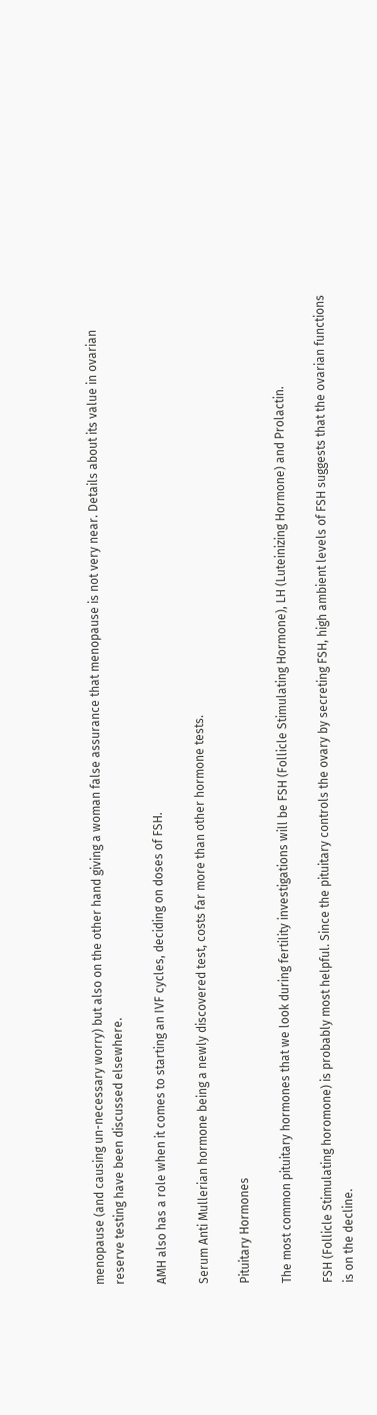menopause (and causing un-necessary worry) but also on the other hand giving a woman false assurance that menopause is not very near. Details about its value in ovarian reserve testing have been discussed elsewhere.

AMH also has a role when it comes to starting an IVF cycles, deciding on doses of FSH.

Serum Anti Mullerian hormone being a newly discovered test, costs far more than other hormone tests.

Pituitary Hormones

The most common pituitary hormones that we look during fertility investigations will be FSH (Follicle Stimulating Hormone), LH (Luteinizing Hormone) and Prolactin.

FSH (Follicle Stimulating horomone) is probably most helpful. Since the pituitary controls the ovary by secreting FSH, high ambient levels of FSH suggests that the ovarian functions is on the decline.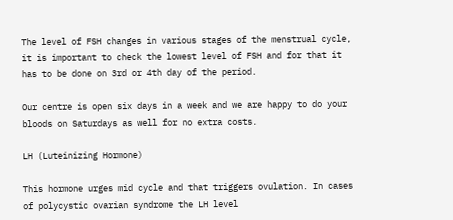The level of FSH changes in various stages of the menstrual cycle, it is important to check the lowest level of FSH and for that it has to be done on 3rd or 4th day of the period.

Our centre is open six days in a week and we are happy to do your bloods on Saturdays as well for no extra costs.

LH (Luteinizing Hormone)

This hormone urges mid cycle and that triggers ovulation. In cases of polycystic ovarian syndrome the LH level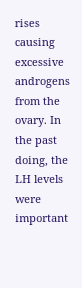rises causing excessive androgens from the ovary. In the past doing, the LH levels were important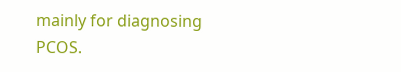mainly for diagnosing PCOS.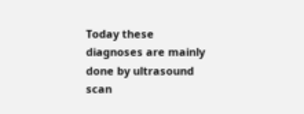Today these diagnoses are mainly done by ultrasound scan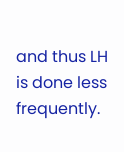and thus LH is done less frequently.